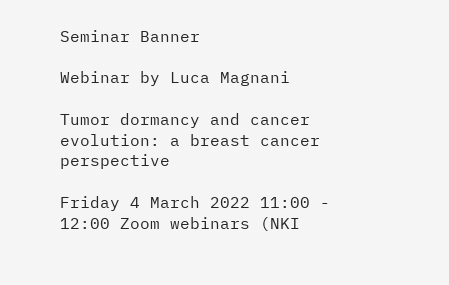Seminar Banner

Webinar by Luca Magnani

Tumor dormancy and cancer evolution: a breast cancer perspective

Friday 4 March 2022 11:00 - 12:00 Zoom webinars (NKI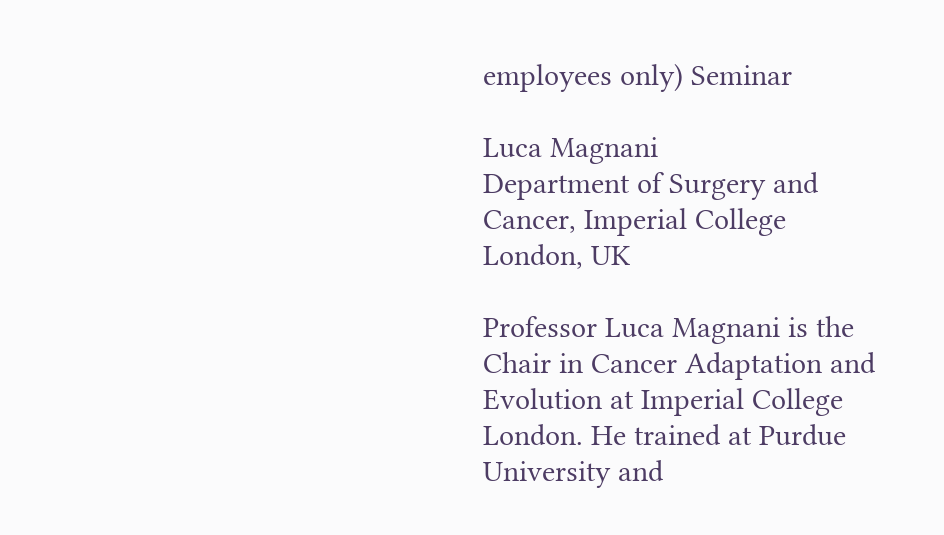employees only) Seminar

Luca Magnani
Department of Surgery and Cancer, Imperial College London, UK

Professor Luca Magnani is the Chair in Cancer Adaptation and Evolution at Imperial College London. He trained at Purdue University and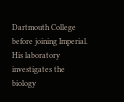Dartmouth College before joining Imperial.
His laboratory investigates the biology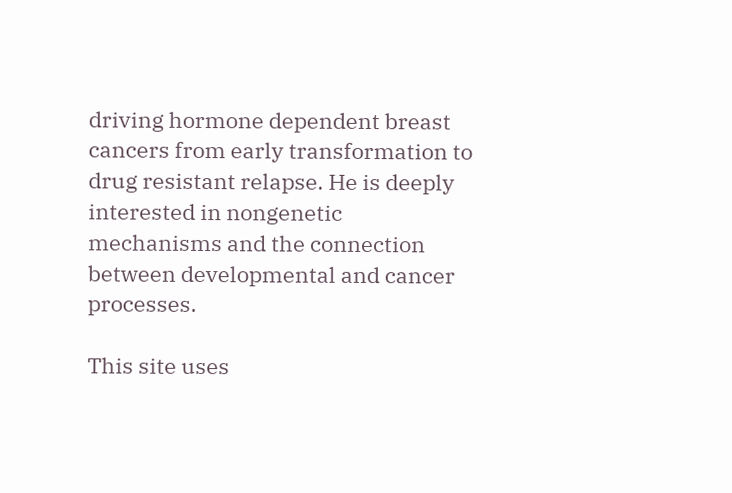driving hormone dependent breast cancers from early transformation to drug resistant relapse. He is deeply interested in nongenetic mechanisms and the connection between developmental and cancer processes.

This site uses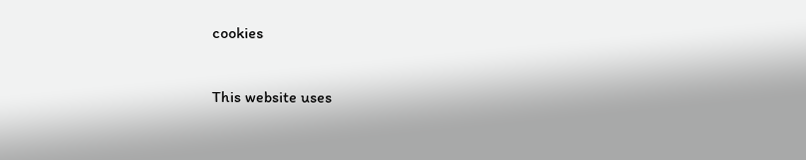cookies

This website uses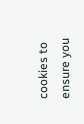cookies to ensure you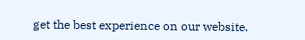get the best experience on our website.